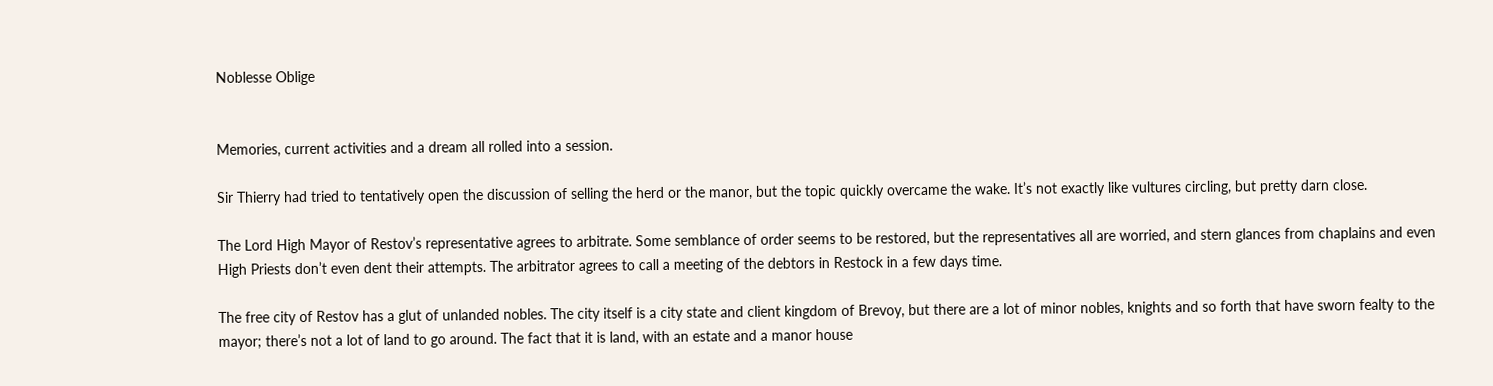Noblesse Oblige


Memories, current activities and a dream all rolled into a session.

Sir Thierry had tried to tentatively open the discussion of selling the herd or the manor, but the topic quickly overcame the wake. It’s not exactly like vultures circling, but pretty darn close.

The Lord High Mayor of Restov’s representative agrees to arbitrate. Some semblance of order seems to be restored, but the representatives all are worried, and stern glances from chaplains and even High Priests don’t even dent their attempts. The arbitrator agrees to call a meeting of the debtors in Restock in a few days time.

The free city of Restov has a glut of unlanded nobles. The city itself is a city state and client kingdom of Brevoy, but there are a lot of minor nobles, knights and so forth that have sworn fealty to the mayor; there’s not a lot of land to go around. The fact that it is land, with an estate and a manor house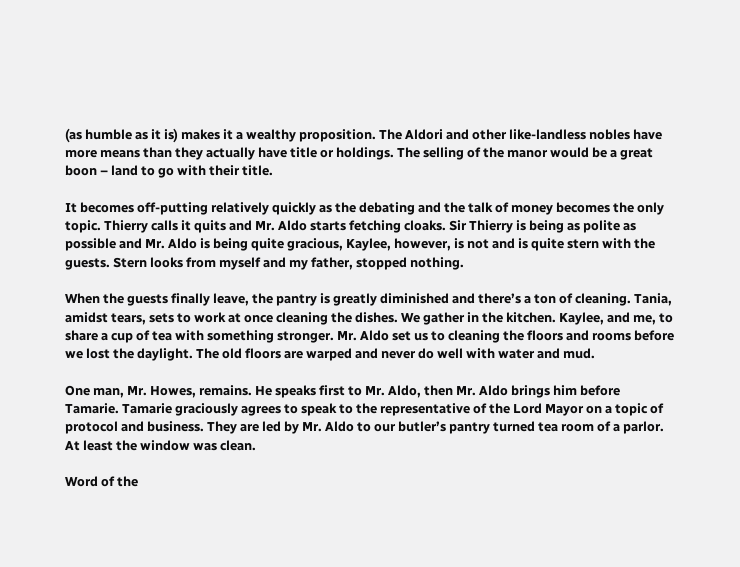(as humble as it is) makes it a wealthy proposition. The Aldori and other like-landless nobles have more means than they actually have title or holdings. The selling of the manor would be a great boon – land to go with their title.

It becomes off-putting relatively quickly as the debating and the talk of money becomes the only topic. Thierry calls it quits and Mr. Aldo starts fetching cloaks. Sir Thierry is being as polite as possible and Mr. Aldo is being quite gracious, Kaylee, however, is not and is quite stern with the guests. Stern looks from myself and my father, stopped nothing.

When the guests finally leave, the pantry is greatly diminished and there’s a ton of cleaning. Tania, amidst tears, sets to work at once cleaning the dishes. We gather in the kitchen. Kaylee, and me, to share a cup of tea with something stronger. Mr. Aldo set us to cleaning the floors and rooms before we lost the daylight. The old floors are warped and never do well with water and mud.

One man, Mr. Howes, remains. He speaks first to Mr. Aldo, then Mr. Aldo brings him before Tamarie. Tamarie graciously agrees to speak to the representative of the Lord Mayor on a topic of protocol and business. They are led by Mr. Aldo to our butler’s pantry turned tea room of a parlor. At least the window was clean.

Word of the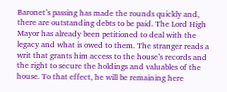Baronet’s passing has made the rounds quickly and, there are outstanding debts to be paid. The Lord High Mayor has already been petitioned to deal with the legacy and what is owed to them. The stranger reads a writ that grants him access to the house’s records and the right to secure the holdings and valuables of the house. To that effect, he will be remaining here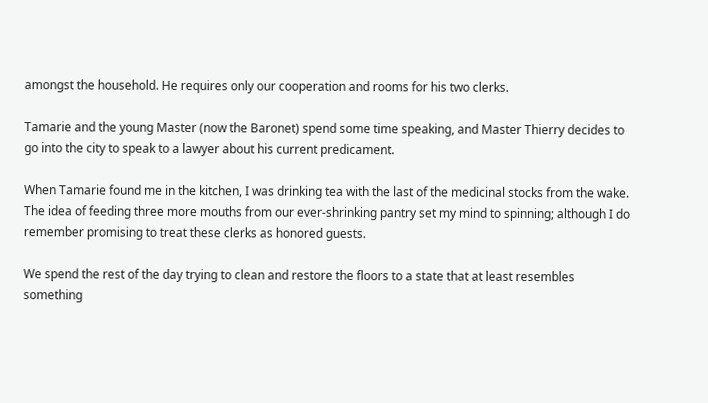amongst the household. He requires only our cooperation and rooms for his two clerks.

Tamarie and the young Master (now the Baronet) spend some time speaking, and Master Thierry decides to go into the city to speak to a lawyer about his current predicament.

When Tamarie found me in the kitchen, I was drinking tea with the last of the medicinal stocks from the wake. The idea of feeding three more mouths from our ever-shrinking pantry set my mind to spinning; although I do remember promising to treat these clerks as honored guests.

We spend the rest of the day trying to clean and restore the floors to a state that at least resembles something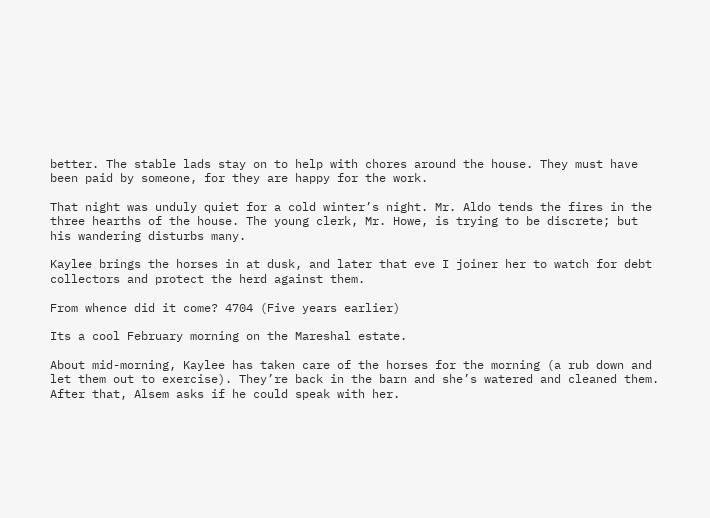better. The stable lads stay on to help with chores around the house. They must have been paid by someone, for they are happy for the work.

That night was unduly quiet for a cold winter’s night. Mr. Aldo tends the fires in the three hearths of the house. The young clerk, Mr. Howe, is trying to be discrete; but his wandering disturbs many.

Kaylee brings the horses in at dusk, and later that eve I joiner her to watch for debt collectors and protect the herd against them.

From whence did it come? 4704 (Five years earlier)

Its a cool February morning on the Mareshal estate.

About mid-morning, Kaylee has taken care of the horses for the morning (a rub down and let them out to exercise). They’re back in the barn and she’s watered and cleaned them. After that, Alsem asks if he could speak with her.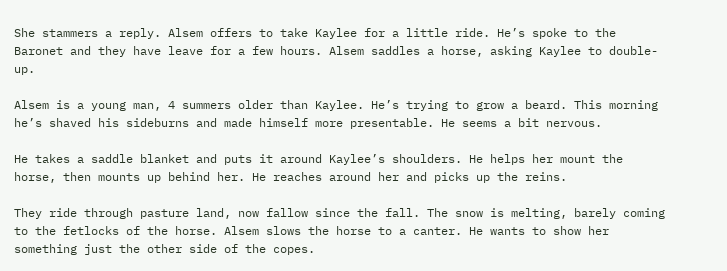She stammers a reply. Alsem offers to take Kaylee for a little ride. He’s spoke to the Baronet and they have leave for a few hours. Alsem saddles a horse, asking Kaylee to double-up.

Alsem is a young man, 4 summers older than Kaylee. He’s trying to grow a beard. This morning he’s shaved his sideburns and made himself more presentable. He seems a bit nervous.

He takes a saddle blanket and puts it around Kaylee’s shoulders. He helps her mount the horse, then mounts up behind her. He reaches around her and picks up the reins.

They ride through pasture land, now fallow since the fall. The snow is melting, barely coming to the fetlocks of the horse. Alsem slows the horse to a canter. He wants to show her something just the other side of the copes.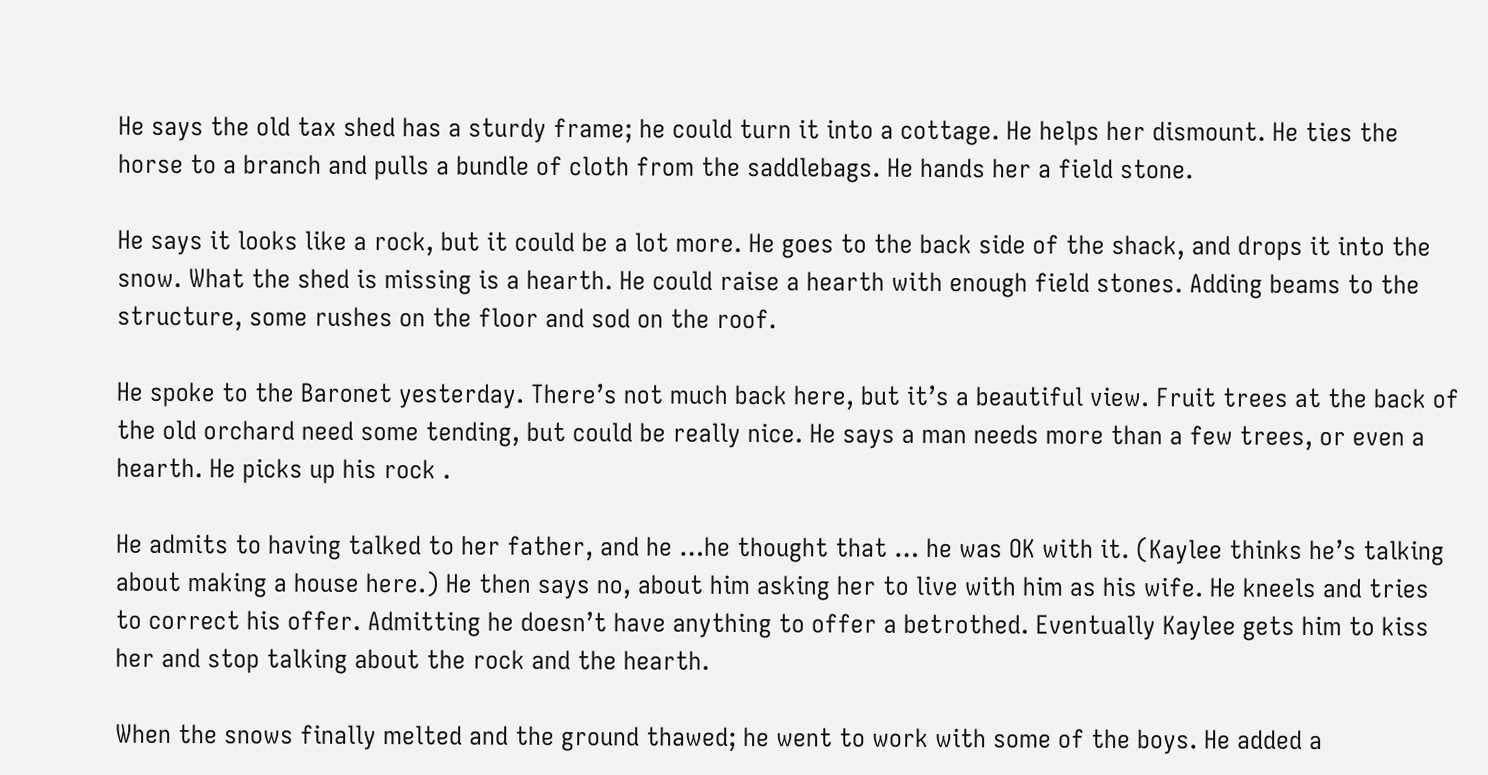He says the old tax shed has a sturdy frame; he could turn it into a cottage. He helps her dismount. He ties the horse to a branch and pulls a bundle of cloth from the saddlebags. He hands her a field stone.

He says it looks like a rock, but it could be a lot more. He goes to the back side of the shack, and drops it into the snow. What the shed is missing is a hearth. He could raise a hearth with enough field stones. Adding beams to the structure, some rushes on the floor and sod on the roof.

He spoke to the Baronet yesterday. There’s not much back here, but it’s a beautiful view. Fruit trees at the back of the old orchard need some tending, but could be really nice. He says a man needs more than a few trees, or even a hearth. He picks up his rock .

He admits to having talked to her father, and he …he thought that … he was OK with it. (Kaylee thinks he’s talking about making a house here.) He then says no, about him asking her to live with him as his wife. He kneels and tries to correct his offer. Admitting he doesn’t have anything to offer a betrothed. Eventually Kaylee gets him to kiss her and stop talking about the rock and the hearth.

When the snows finally melted and the ground thawed; he went to work with some of the boys. He added a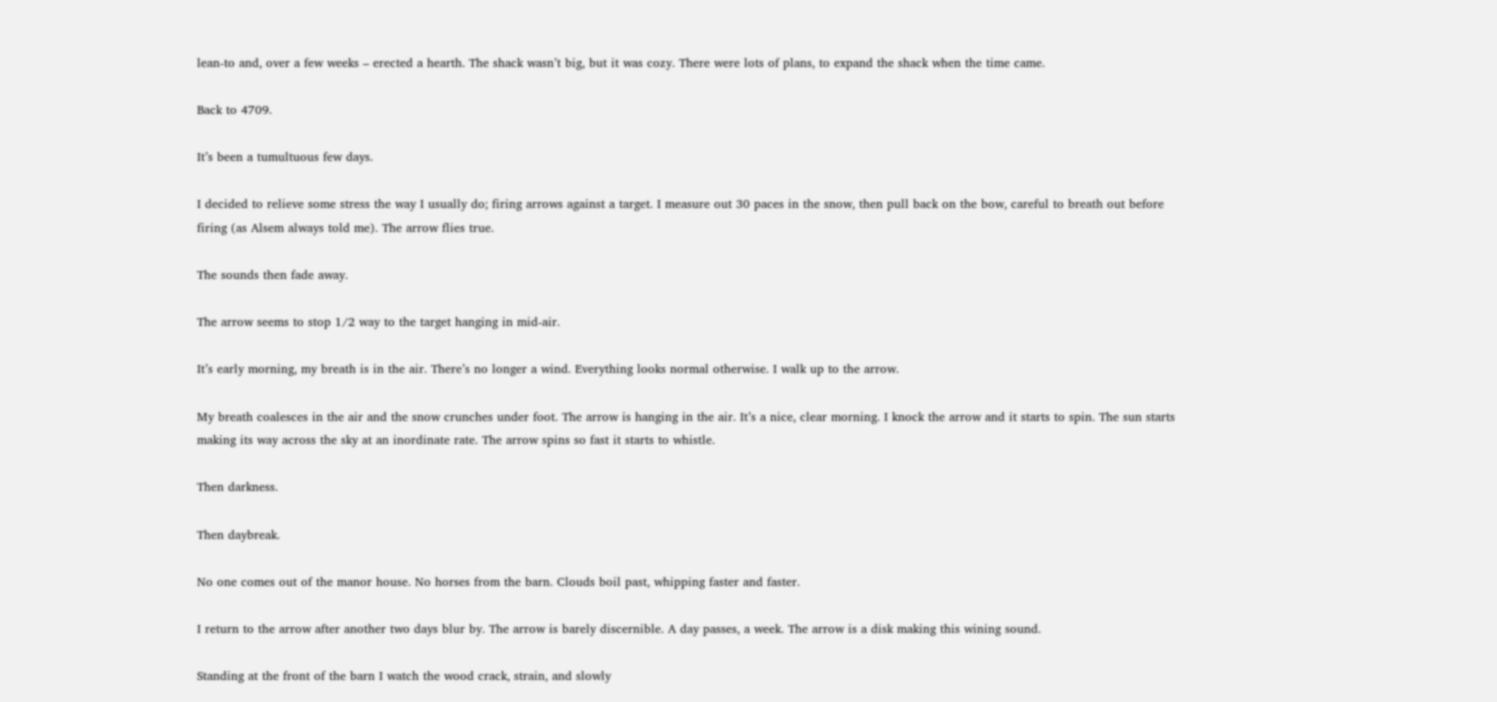lean-to and, over a few weeks – erected a hearth. The shack wasn’t big, but it was cozy. There were lots of plans, to expand the shack when the time came.

Back to 4709.

It’s been a tumultuous few days.

I decided to relieve some stress the way I usually do; firing arrows against a target. I measure out 30 paces in the snow, then pull back on the bow, careful to breath out before firing (as Alsem always told me). The arrow flies true.

The sounds then fade away.

The arrow seems to stop 1/2 way to the target hanging in mid-air.

It’s early morning, my breath is in the air. There’s no longer a wind. Everything looks normal otherwise. I walk up to the arrow.

My breath coalesces in the air and the snow crunches under foot. The arrow is hanging in the air. It’s a nice, clear morning. I knock the arrow and it starts to spin. The sun starts making its way across the sky at an inordinate rate. The arrow spins so fast it starts to whistle.

Then darkness.

Then daybreak.

No one comes out of the manor house. No horses from the barn. Clouds boil past, whipping faster and faster.

I return to the arrow after another two days blur by. The arrow is barely discernible. A day passes, a week. The arrow is a disk making this wining sound.

Standing at the front of the barn I watch the wood crack, strain, and slowly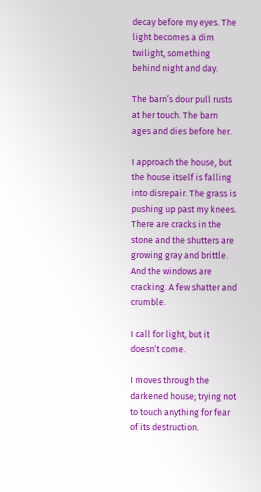decay before my eyes. The light becomes a dim twilight, something behind night and day.

The barn’s dour pull rusts at her touch. The barn ages and dies before her.

I approach the house, but the house itself is falling into disrepair. The grass is pushing up past my knees. There are cracks in the stone and the shutters are growing gray and brittle. And the windows are cracking. A few shatter and crumble.

I call for light, but it doesn’t come.

I moves through the darkened house; trying not to touch anything for fear of its destruction.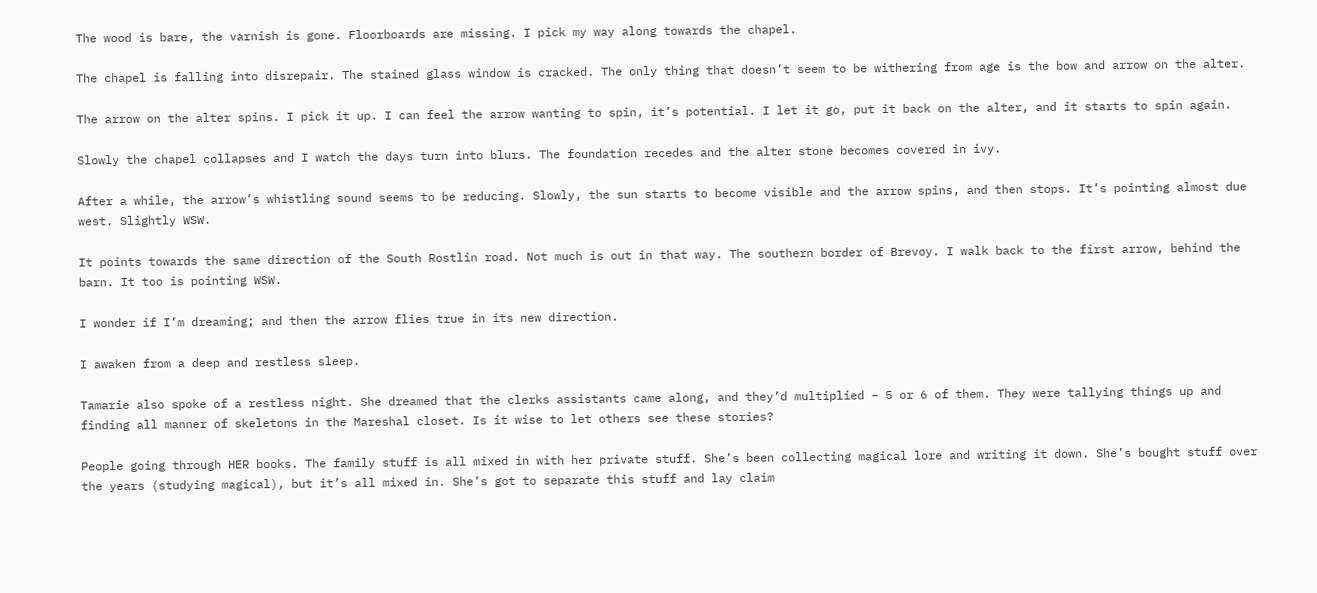The wood is bare, the varnish is gone. Floorboards are missing. I pick my way along towards the chapel.

The chapel is falling into disrepair. The stained glass window is cracked. The only thing that doesn’t seem to be withering from age is the bow and arrow on the alter.

The arrow on the alter spins. I pick it up. I can feel the arrow wanting to spin, it’s potential. I let it go, put it back on the alter, and it starts to spin again.

Slowly the chapel collapses and I watch the days turn into blurs. The foundation recedes and the alter stone becomes covered in ivy.

After a while, the arrow’s whistling sound seems to be reducing. Slowly, the sun starts to become visible and the arrow spins, and then stops. It’s pointing almost due west. Slightly WSW.

It points towards the same direction of the South Rostlin road. Not much is out in that way. The southern border of Brevoy. I walk back to the first arrow, behind the barn. It too is pointing WSW.

I wonder if I’m dreaming; and then the arrow flies true in its new direction.

I awaken from a deep and restless sleep.

Tamarie also spoke of a restless night. She dreamed that the clerks assistants came along, and they’d multiplied – 5 or 6 of them. They were tallying things up and finding all manner of skeletons in the Mareshal closet. Is it wise to let others see these stories?

People going through HER books. The family stuff is all mixed in with her private stuff. She’s been collecting magical lore and writing it down. She’s bought stuff over the years (studying magical), but it’s all mixed in. She’s got to separate this stuff and lay claim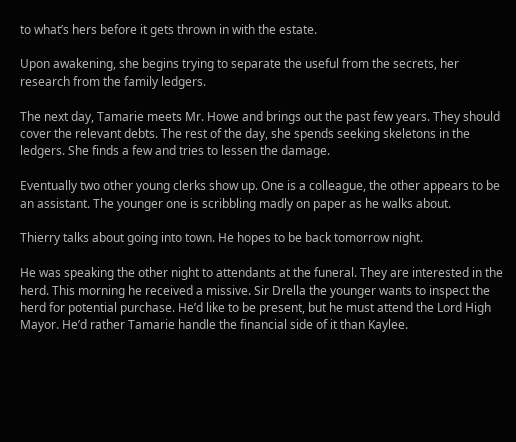to what’s hers before it gets thrown in with the estate.

Upon awakening, she begins trying to separate the useful from the secrets, her research from the family ledgers.

The next day, Tamarie meets Mr. Howe and brings out the past few years. They should cover the relevant debts. The rest of the day, she spends seeking skeletons in the ledgers. She finds a few and tries to lessen the damage.

Eventually two other young clerks show up. One is a colleague, the other appears to be an assistant. The younger one is scribbling madly on paper as he walks about.

Thierry talks about going into town. He hopes to be back tomorrow night.

He was speaking the other night to attendants at the funeral. They are interested in the herd. This morning he received a missive. Sir Drella the younger wants to inspect the herd for potential purchase. He’d like to be present, but he must attend the Lord High Mayor. He’d rather Tamarie handle the financial side of it than Kaylee.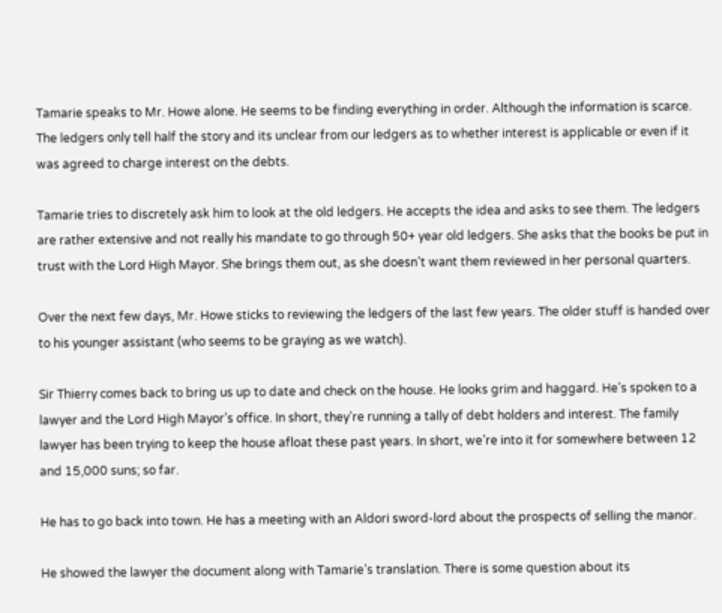Tamarie speaks to Mr. Howe alone. He seems to be finding everything in order. Although the information is scarce. The ledgers only tell half the story and its unclear from our ledgers as to whether interest is applicable or even if it was agreed to charge interest on the debts.

Tamarie tries to discretely ask him to look at the old ledgers. He accepts the idea and asks to see them. The ledgers are rather extensive and not really his mandate to go through 50+ year old ledgers. She asks that the books be put in trust with the Lord High Mayor. She brings them out, as she doesn’t want them reviewed in her personal quarters.

Over the next few days, Mr. Howe sticks to reviewing the ledgers of the last few years. The older stuff is handed over to his younger assistant (who seems to be graying as we watch).

Sir Thierry comes back to bring us up to date and check on the house. He looks grim and haggard. He’s spoken to a lawyer and the Lord High Mayor’s office. In short, they’re running a tally of debt holders and interest. The family lawyer has been trying to keep the house afloat these past years. In short, we’re into it for somewhere between 12 and 15,000 suns; so far.

He has to go back into town. He has a meeting with an Aldori sword-lord about the prospects of selling the manor.

He showed the lawyer the document along with Tamarie’s translation. There is some question about its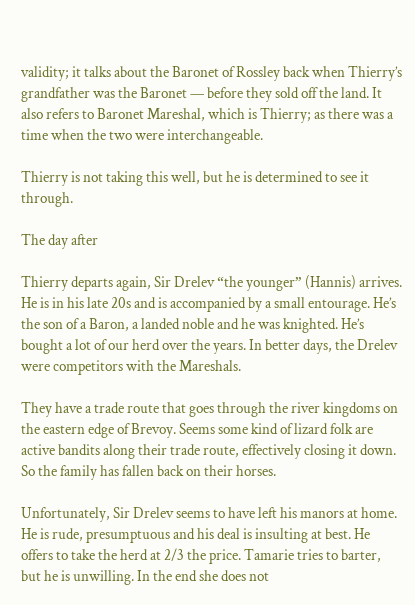validity; it talks about the Baronet of Rossley back when Thierry’s grandfather was the Baronet — before they sold off the land. It also refers to Baronet Mareshal, which is Thierry; as there was a time when the two were interchangeable.

Thierry is not taking this well, but he is determined to see it through.

The day after

Thierry departs again, Sir Drelev “the younger” (Hannis) arrives. He is in his late 20s and is accompanied by a small entourage. He’s the son of a Baron, a landed noble and he was knighted. He’s bought a lot of our herd over the years. In better days, the Drelev were competitors with the Mareshals.

They have a trade route that goes through the river kingdoms on the eastern edge of Brevoy. Seems some kind of lizard folk are active bandits along their trade route, effectively closing it down. So the family has fallen back on their horses.

Unfortunately, Sir Drelev seems to have left his manors at home. He is rude, presumptuous and his deal is insulting at best. He offers to take the herd at 2/3 the price. Tamarie tries to barter, but he is unwilling. In the end she does not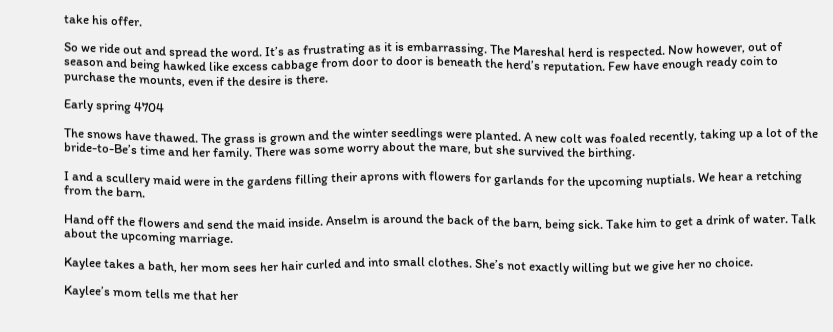take his offer.

So we ride out and spread the word. It’s as frustrating as it is embarrassing. The Mareshal herd is respected. Now however, out of season and being hawked like excess cabbage from door to door is beneath the herd’s reputation. Few have enough ready coin to purchase the mounts, even if the desire is there.

Early spring 4704

The snows have thawed. The grass is grown and the winter seedlings were planted. A new colt was foaled recently, taking up a lot of the bride-to-Be’s time and her family. There was some worry about the mare, but she survived the birthing.

I and a scullery maid were in the gardens filling their aprons with flowers for garlands for the upcoming nuptials. We hear a retching from the barn.

Hand off the flowers and send the maid inside. Anselm is around the back of the barn, being sick. Take him to get a drink of water. Talk about the upcoming marriage.

Kaylee takes a bath, her mom sees her hair curled and into small clothes. She’s not exactly willing but we give her no choice.

Kaylee’s mom tells me that her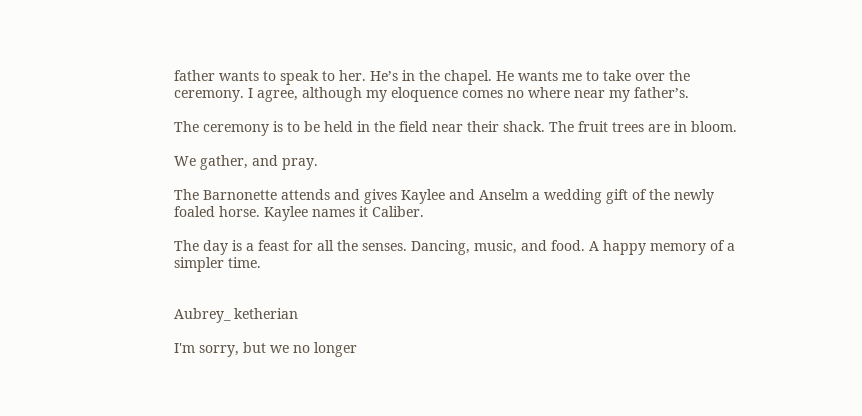father wants to speak to her. He’s in the chapel. He wants me to take over the ceremony. I agree, although my eloquence comes no where near my father’s.

The ceremony is to be held in the field near their shack. The fruit trees are in bloom.

We gather, and pray.

The Barnonette attends and gives Kaylee and Anselm a wedding gift of the newly foaled horse. Kaylee names it Caliber.

The day is a feast for all the senses. Dancing, music, and food. A happy memory of a simpler time.


Aubrey_ ketherian

I'm sorry, but we no longer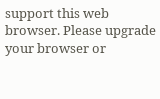support this web browser. Please upgrade your browser or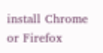install Chrome or Firefox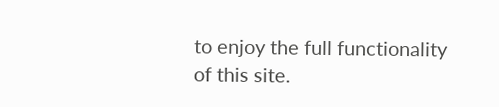to enjoy the full functionality of this site.